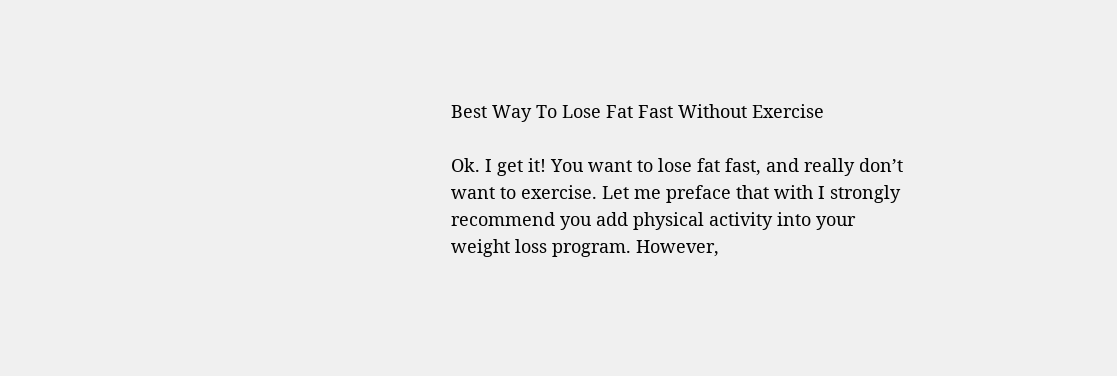Best Way To Lose Fat Fast Without Exercise

Ok. I get it! You want to lose fat fast, and really don’t want to exercise. Let me preface that with I strongly recommend you add physical activity into your weight loss program. However,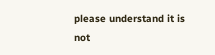please understand it is not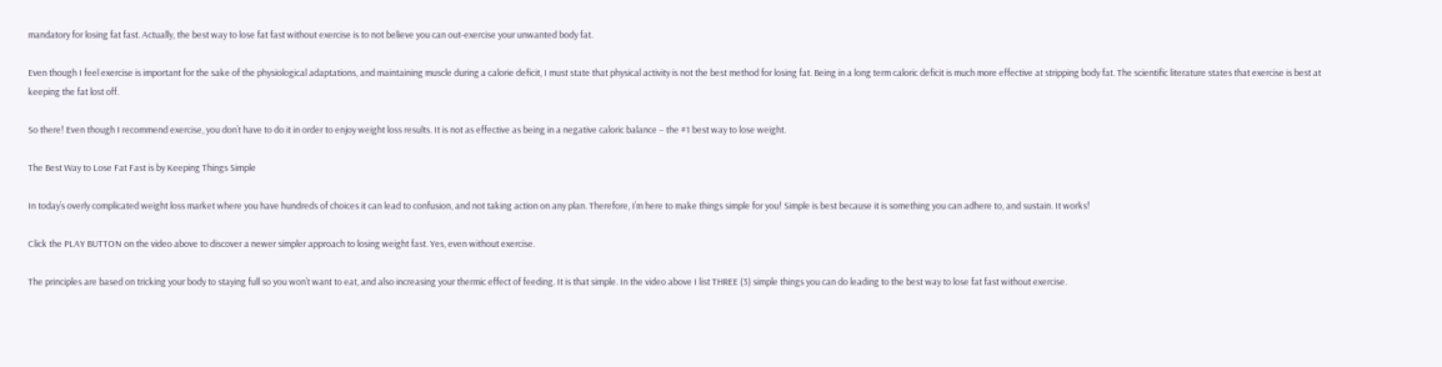mandatory for losing fat fast. Actually, the best way to lose fat fast without exercise is to not believe you can out-exercise your unwanted body fat.

Even though I feel exercise is important for the sake of the physiological adaptations, and maintaining muscle during a calorie deficit, I must state that physical activity is not the best method for losing fat. Being in a long term caloric deficit is much more effective at stripping body fat. The scientific literature states that exercise is best at keeping the fat lost off.

So there! Even though I recommend exercise, you don’t have to do it in order to enjoy weight loss results. It is not as effective as being in a negative caloric balance – the #1 best way to lose weight.

The Best Way to Lose Fat Fast is by Keeping Things Simple

In today’s overly complicated weight loss market where you have hundreds of choices it can lead to confusion, and not taking action on any plan. Therefore, I’m here to make things simple for you! Simple is best because it is something you can adhere to, and sustain. It works!

Click the PLAY BUTTON on the video above to discover a newer simpler approach to losing weight fast. Yes, even without exercise.

The principles are based on tricking your body to staying full so you won’t want to eat, and also increasing your thermic effect of feeding. It is that simple. In the video above I list THREE (3) simple things you can do leading to the best way to lose fat fast without exercise.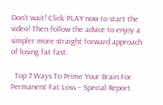Don’t wait! Click PLAY now to start the video! Then follow the advice to enjoy a simpler more straight forward approach of losing fat fast.

  Top 7 Ways To Prime Your Brain For Permanent Fat Loss – Special Report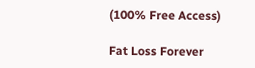(100% Free Access)

Fat Loss Forever